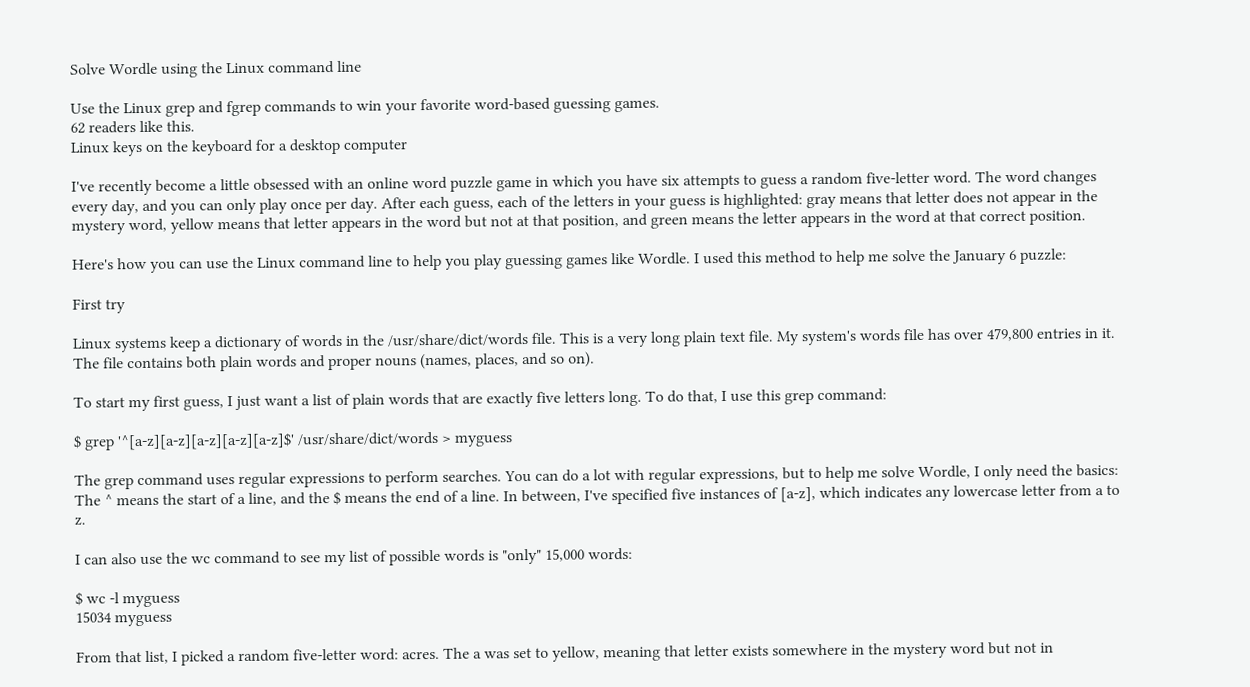Solve Wordle using the Linux command line

Use the Linux grep and fgrep commands to win your favorite word-based guessing games.
62 readers like this.
Linux keys on the keyboard for a desktop computer

I've recently become a little obsessed with an online word puzzle game in which you have six attempts to guess a random five-letter word. The word changes every day, and you can only play once per day. After each guess, each of the letters in your guess is highlighted: gray means that letter does not appear in the mystery word, yellow means that letter appears in the word but not at that position, and green means the letter appears in the word at that correct position.

Here's how you can use the Linux command line to help you play guessing games like Wordle. I used this method to help me solve the January 6 puzzle:

First try

Linux systems keep a dictionary of words in the /usr/share/dict/words file. This is a very long plain text file. My system's words file has over 479,800 entries in it. The file contains both plain words and proper nouns (names, places, and so on).

To start my first guess, I just want a list of plain words that are exactly five letters long. To do that, I use this grep command:

$ grep '^[a-z][a-z][a-z][a-z][a-z]$' /usr/share/dict/words > myguess

The grep command uses regular expressions to perform searches. You can do a lot with regular expressions, but to help me solve Wordle, I only need the basics: The ^ means the start of a line, and the $ means the end of a line. In between, I've specified five instances of [a-z], which indicates any lowercase letter from a to z.

I can also use the wc command to see my list of possible words is "only" 15,000 words:

$ wc -l myguess
15034 myguess

From that list, I picked a random five-letter word: acres. The a was set to yellow, meaning that letter exists somewhere in the mystery word but not in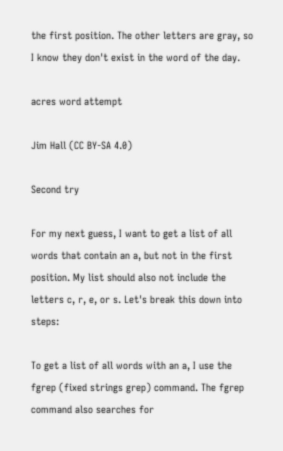the first position. The other letters are gray, so I know they don't exist in the word of the day.

acres word attempt

Jim Hall (CC BY-SA 4.0)

Second try

For my next guess, I want to get a list of all words that contain an a, but not in the first position. My list should also not include the letters c, r, e, or s. Let's break this down into steps:

To get a list of all words with an a, I use the fgrep (fixed strings grep) command. The fgrep command also searches for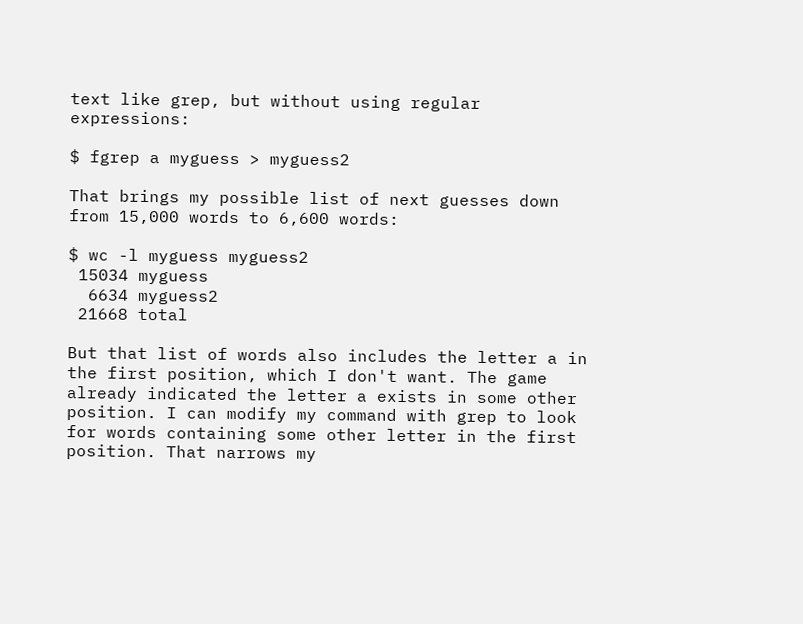text like grep, but without using regular expressions:

$ fgrep a myguess > myguess2

That brings my possible list of next guesses down from 15,000 words to 6,600 words:

$ wc -l myguess myguess2
 15034 myguess
  6634 myguess2
 21668 total

But that list of words also includes the letter a in the first position, which I don't want. The game already indicated the letter a exists in some other position. I can modify my command with grep to look for words containing some other letter in the first position. That narrows my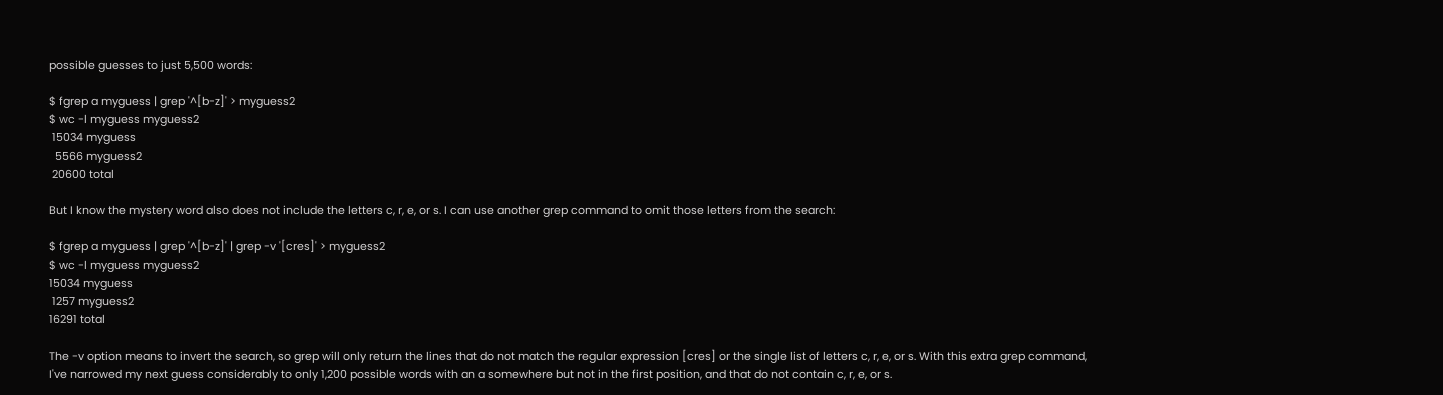possible guesses to just 5,500 words:

$ fgrep a myguess | grep '^[b-z]' > myguess2
$ wc -l myguess myguess2
 15034 myguess
  5566 myguess2
 20600 total

But I know the mystery word also does not include the letters c, r, e, or s. I can use another grep command to omit those letters from the search:

$ fgrep a myguess | grep '^[b-z]' | grep -v '[cres]' > myguess2
$ wc -l myguess myguess2
15034 myguess
 1257 myguess2
16291 total

The -v option means to invert the search, so grep will only return the lines that do not match the regular expression [cres] or the single list of letters c, r, e, or s. With this extra grep command, I've narrowed my next guess considerably to only 1,200 possible words with an a somewhere but not in the first position, and that do not contain c, r, e, or s.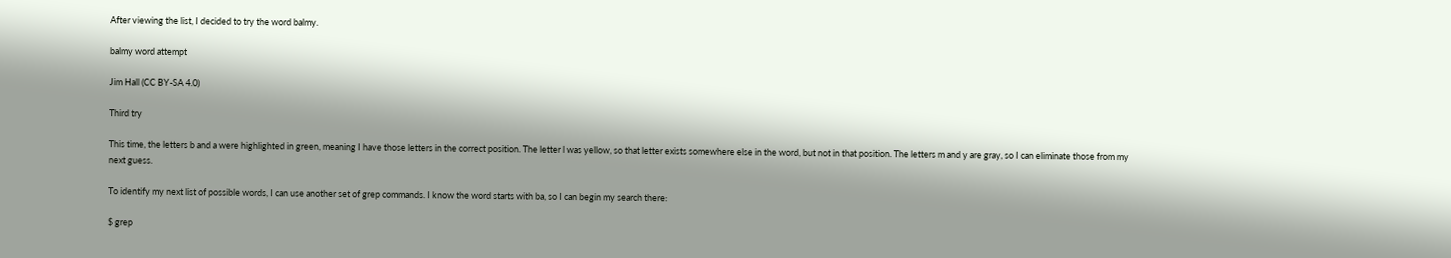After viewing the list, I decided to try the word balmy.

balmy word attempt

Jim Hall (CC BY-SA 4.0)

Third try

This time, the letters b and a were highlighted in green, meaning I have those letters in the correct position. The letter l was yellow, so that letter exists somewhere else in the word, but not in that position. The letters m and y are gray, so I can eliminate those from my next guess.

To identify my next list of possible words, I can use another set of grep commands. I know the word starts with ba, so I can begin my search there:

$ grep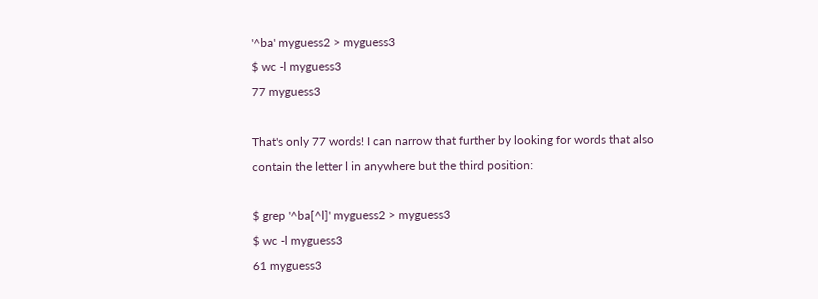'^ba' myguess2 > myguess3
$ wc -l myguess3
77 myguess3

That's only 77 words! I can narrow that further by looking for words that also contain the letter l in anywhere but the third position:

$ grep '^ba[^l]' myguess2 > myguess3
$ wc -l myguess3
61 myguess3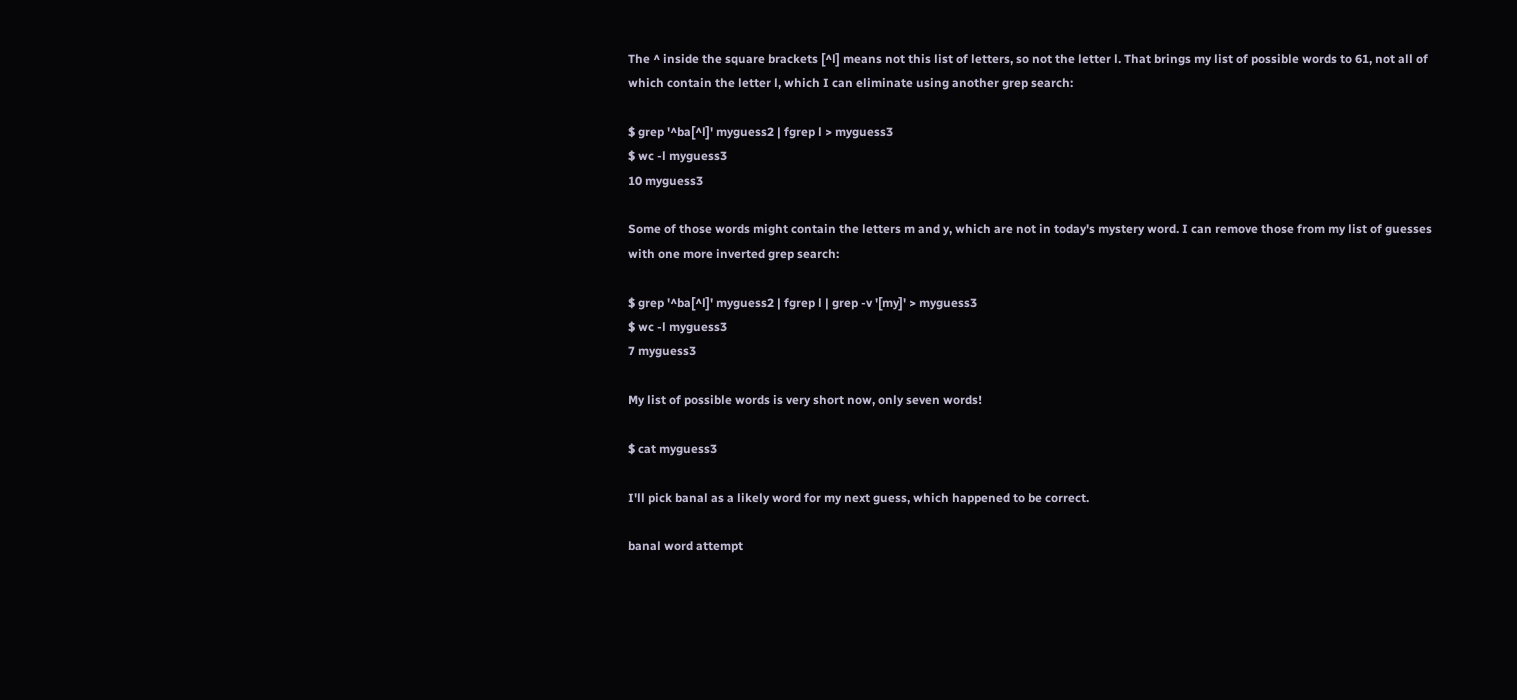The ^ inside the square brackets [^l] means not this list of letters, so not the letter l. That brings my list of possible words to 61, not all of which contain the letter l, which I can eliminate using another grep search:

$ grep '^ba[^l]' myguess2 | fgrep l > myguess3
$ wc -l myguess3
10 myguess3

Some of those words might contain the letters m and y, which are not in today's mystery word. I can remove those from my list of guesses with one more inverted grep search:

$ grep '^ba[^l]' myguess2 | fgrep l | grep -v '[my]' > myguess3
$ wc -l myguess3
7 myguess3

My list of possible words is very short now, only seven words!

$ cat myguess3

I'll pick banal as a likely word for my next guess, which happened to be correct.

banal word attempt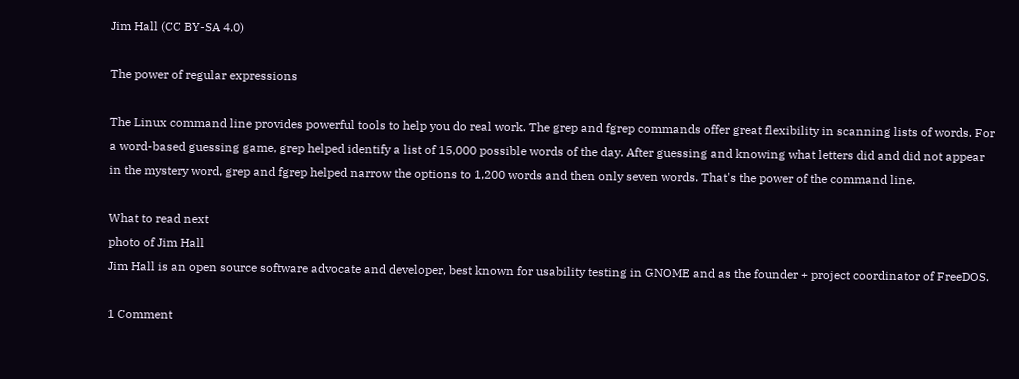Jim Hall (CC BY-SA 4.0)

The power of regular expressions

The Linux command line provides powerful tools to help you do real work. The grep and fgrep commands offer great flexibility in scanning lists of words. For a word-based guessing game, grep helped identify a list of 15,000 possible words of the day. After guessing and knowing what letters did and did not appear in the mystery word, grep and fgrep helped narrow the options to 1,200 words and then only seven words. That's the power of the command line.

What to read next
photo of Jim Hall
Jim Hall is an open source software advocate and developer, best known for usability testing in GNOME and as the founder + project coordinator of FreeDOS.

1 Comment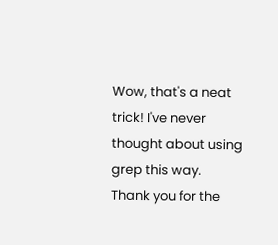Wow, that's a neat trick! I've never thought about using grep this way. Thank you for the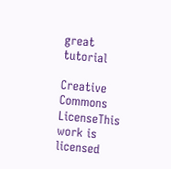great tutorial

Creative Commons LicenseThis work is licensed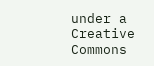under a Creative Commons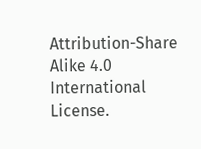Attribution-Share Alike 4.0 International License.